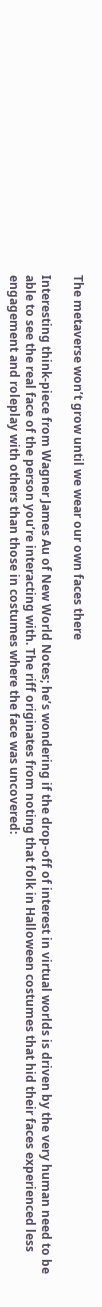The metaverse won’t grow until we wear our own faces there

Interesting think-piece from Wagner James Au of New World Notes; he’s wondering if the drop-off of interest in virtual worlds is driven by the very human need to be able to see the real face of the person you’re interacting with. The riff originates from noting that folk in Halloween costumes that hid their faces experienced less engagement and roleplay with others than those in costumes where the face was uncovered: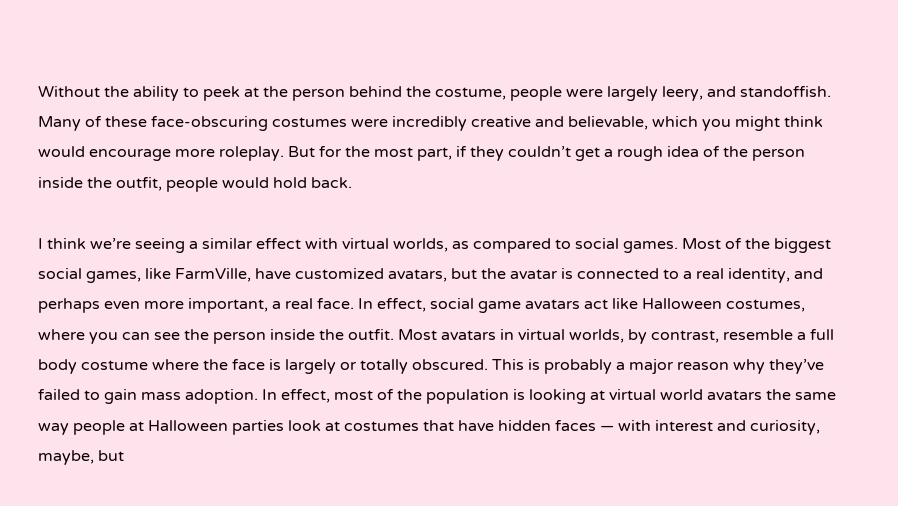Without the ability to peek at the person behind the costume, people were largely leery, and standoffish. Many of these face-obscuring costumes were incredibly creative and believable, which you might think would encourage more roleplay. But for the most part, if they couldn’t get a rough idea of the person inside the outfit, people would hold back.

I think we’re seeing a similar effect with virtual worlds, as compared to social games. Most of the biggest social games, like FarmVille, have customized avatars, but the avatar is connected to a real identity, and perhaps even more important, a real face. In effect, social game avatars act like Halloween costumes, where you can see the person inside the outfit. Most avatars in virtual worlds, by contrast, resemble a full body costume where the face is largely or totally obscured. This is probably a major reason why they’ve failed to gain mass adoption. In effect, most of the population is looking at virtual world avatars the same way people at Halloween parties look at costumes that have hidden faces — with interest and curiosity, maybe, but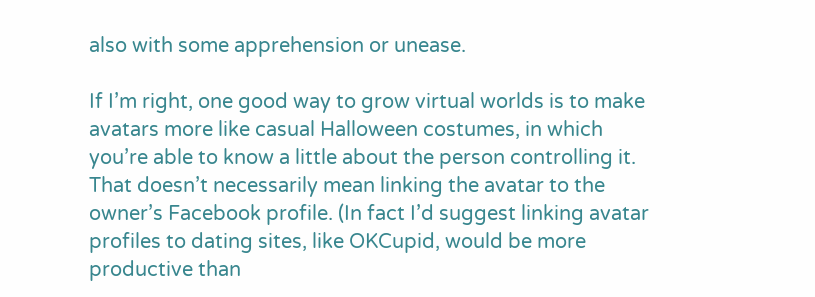also with some apprehension or unease.

If I’m right, one good way to grow virtual worlds is to make avatars more like casual Halloween costumes, in which you’re able to know a little about the person controlling it. That doesn’t necessarily mean linking the avatar to the owner’s Facebook profile. (In fact I’d suggest linking avatar profiles to dating sites, like OKCupid, would be more productive than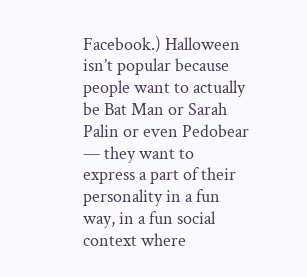Facebook.) Halloween isn’t popular because people want to actually be Bat Man or Sarah Palin or even Pedobear — they want to express a part of their personality in a fun way, in a fun social context where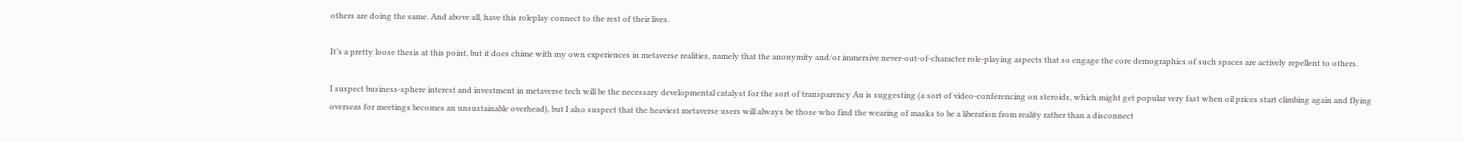others are doing the same. And above all, have this roleplay connect to the rest of their lives.

It’s a pretty loose thesis at this point, but it does chime with my own experiences in metaverse realities, namely that the anonymity and/or immersive never-out-of-character role-playing aspects that so engage the core demographics of such spaces are actively repellent to others.

I suspect business-sphere interest and investment in metaverse tech will be the necessary developmental catalyst for the sort of transparency Au is suggesting (a sort of video-conferencing on steroids, which might get popular very fast when oil prices start climbing again and flying overseas for meetings becomes an unsustainable overhead), but I also suspect that the heaviest metaverse users will always be those who find the wearing of masks to be a liberation from reality rather than a disconnect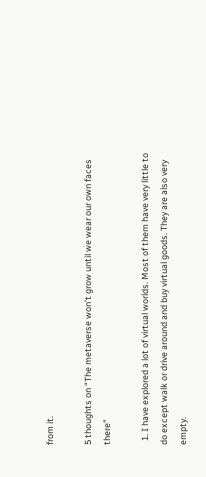from it.

5 thoughts on “The metaverse won’t grow until we wear our own faces there”

  1. I have explored a lot of virtual worlds. Most of them have very little to do except walk or drive around and buy virtual goods. They are also very empty.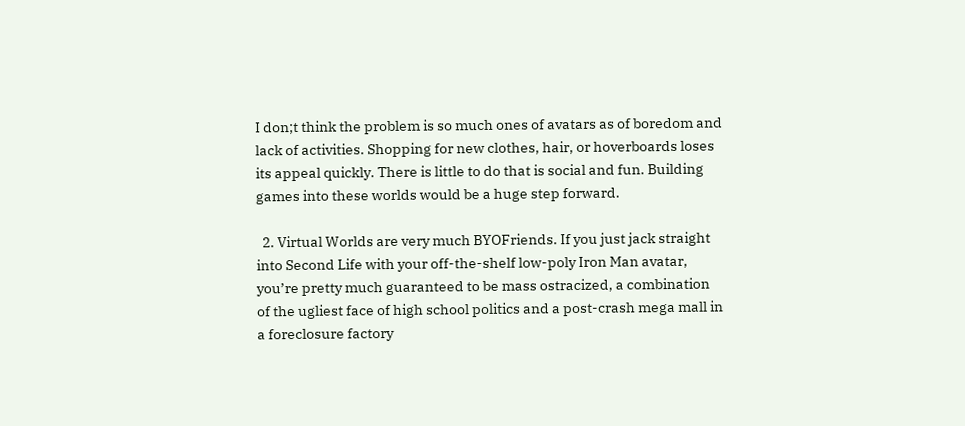I don;t think the problem is so much ones of avatars as of boredom and lack of activities. Shopping for new clothes, hair, or hoverboards loses its appeal quickly. There is little to do that is social and fun. Building games into these worlds would be a huge step forward.

  2. Virtual Worlds are very much BYOFriends. If you just jack straight into Second Life with your off-the-shelf low-poly Iron Man avatar, you’re pretty much guaranteed to be mass ostracized, a combination of the ugliest face of high school politics and a post-crash mega mall in a foreclosure factory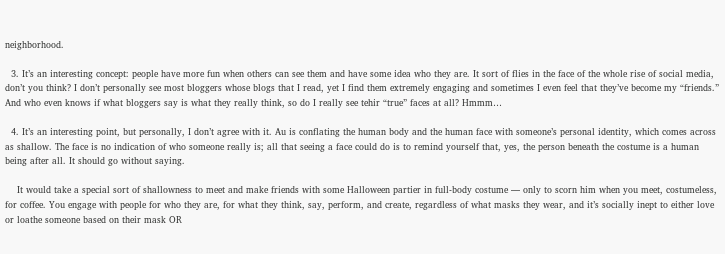neighborhood.

  3. It’s an interesting concept: people have more fun when others can see them and have some idea who they are. It sort of flies in the face of the whole rise of social media, don’t you think? I don’t personally see most bloggers whose blogs that I read, yet I find them extremely engaging and sometimes I even feel that they’ve become my “friends.” And who even knows if what bloggers say is what they really think, so do I really see tehir “true” faces at all? Hmmm…

  4. It’s an interesting point, but personally, I don’t agree with it. Au is conflating the human body and the human face with someone’s personal identity, which comes across as shallow. The face is no indication of who someone really is; all that seeing a face could do is to remind yourself that, yes, the person beneath the costume is a human being after all. It should go without saying.

    It would take a special sort of shallowness to meet and make friends with some Halloween partier in full-body costume — only to scorn him when you meet, costumeless, for coffee. You engage with people for who they are, for what they think, say, perform, and create, regardless of what masks they wear, and it’s socially inept to either love or loathe someone based on their mask OR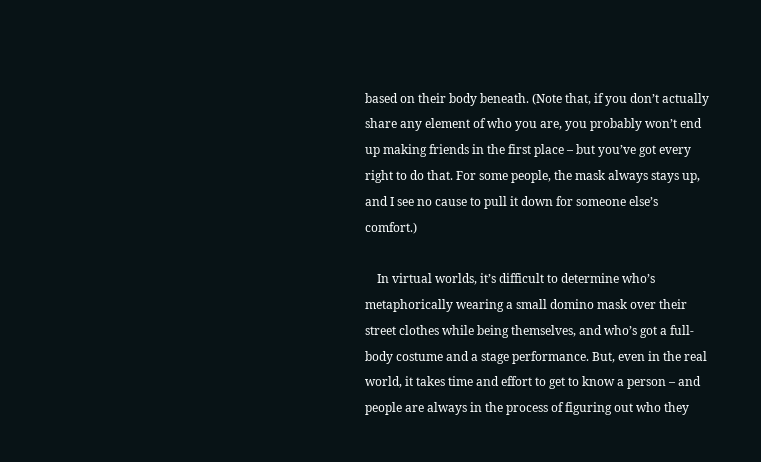based on their body beneath. (Note that, if you don’t actually share any element of who you are, you probably won’t end up making friends in the first place – but you’ve got every right to do that. For some people, the mask always stays up, and I see no cause to pull it down for someone else’s comfort.)

    In virtual worlds, it’s difficult to determine who’s metaphorically wearing a small domino mask over their street clothes while being themselves, and who’s got a full-body costume and a stage performance. But, even in the real world, it takes time and effort to get to know a person – and people are always in the process of figuring out who they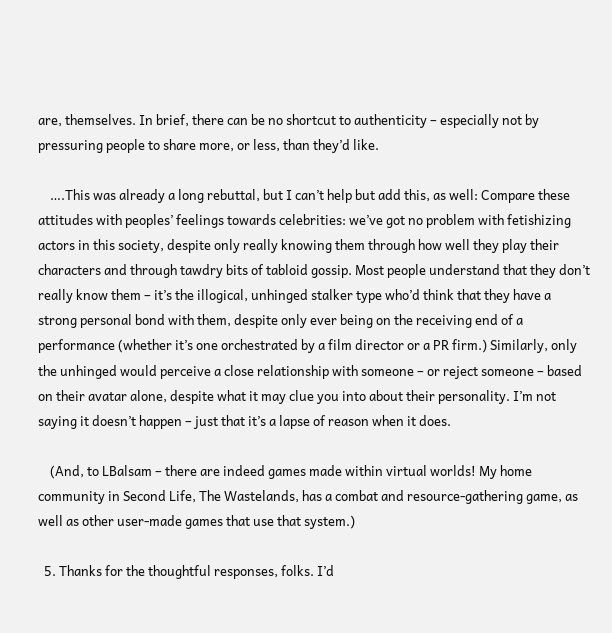are, themselves. In brief, there can be no shortcut to authenticity – especially not by pressuring people to share more, or less, than they’d like.

    ….This was already a long rebuttal, but I can’t help but add this, as well: Compare these attitudes with peoples’ feelings towards celebrities: we’ve got no problem with fetishizing actors in this society, despite only really knowing them through how well they play their characters and through tawdry bits of tabloid gossip. Most people understand that they don’t really know them – it’s the illogical, unhinged stalker type who’d think that they have a strong personal bond with them, despite only ever being on the receiving end of a performance (whether it’s one orchestrated by a film director or a PR firm.) Similarly, only the unhinged would perceive a close relationship with someone – or reject someone – based on their avatar alone, despite what it may clue you into about their personality. I’m not saying it doesn’t happen – just that it’s a lapse of reason when it does.

    (And, to LBalsam – there are indeed games made within virtual worlds! My home community in Second Life, The Wastelands, has a combat and resource-gathering game, as well as other user-made games that use that system.)

  5. Thanks for the thoughtful responses, folks. I’d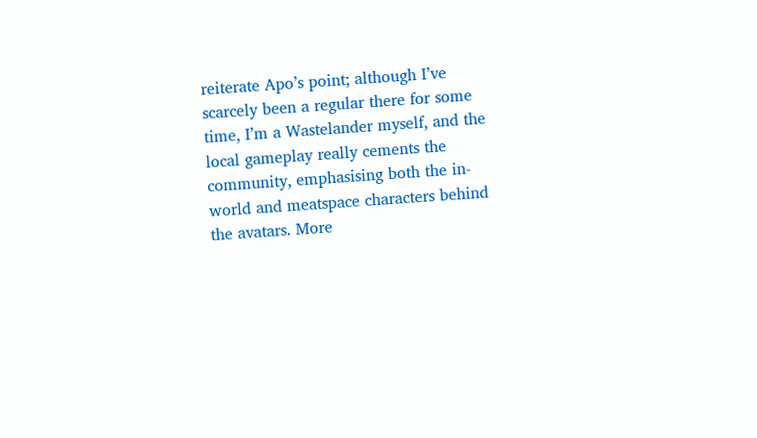reiterate Apo’s point; although I’ve scarcely been a regular there for some time, I’m a Wastelander myself, and the local gameplay really cements the community, emphasising both the in-world and meatspace characters behind the avatars. More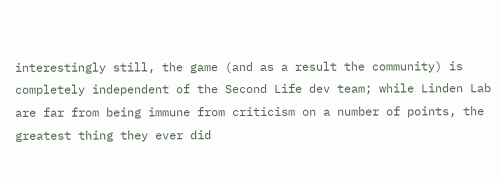interestingly still, the game (and as a result the community) is completely independent of the Second Life dev team; while Linden Lab are far from being immune from criticism on a number of points, the greatest thing they ever did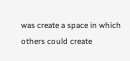was create a space in which others could create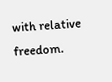with relative freedom.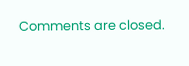Comments are closed.